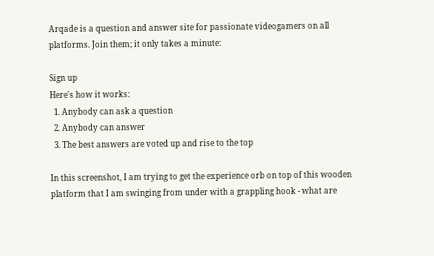Arqade is a question and answer site for passionate videogamers on all platforms. Join them; it only takes a minute:

Sign up
Here's how it works:
  1. Anybody can ask a question
  2. Anybody can answer
  3. The best answers are voted up and rise to the top

In this screenshot, I am trying to get the experience orb on top of this wooden platform that I am swinging from under with a grappling hook - what are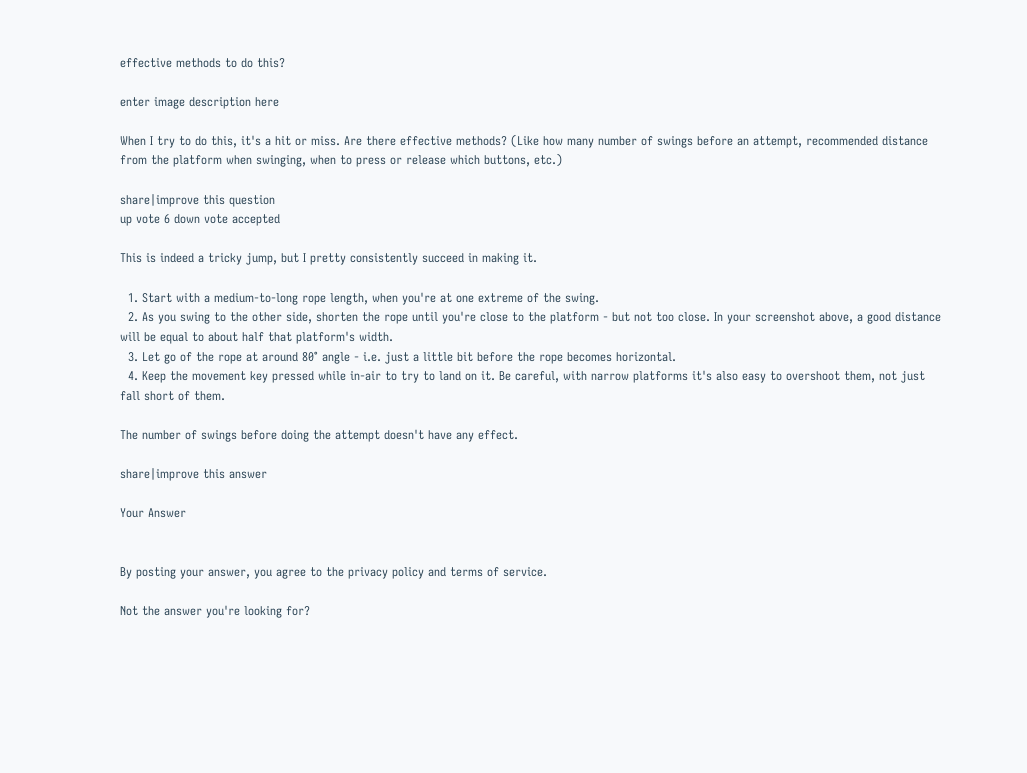effective methods to do this?

enter image description here

When I try to do this, it's a hit or miss. Are there effective methods? (Like how many number of swings before an attempt, recommended distance from the platform when swinging, when to press or release which buttons, etc.)

share|improve this question
up vote 6 down vote accepted

This is indeed a tricky jump, but I pretty consistently succeed in making it.

  1. Start with a medium-to-long rope length, when you're at one extreme of the swing.
  2. As you swing to the other side, shorten the rope until you're close to the platform - but not too close. In your screenshot above, a good distance will be equal to about half that platform's width.
  3. Let go of the rope at around 80° angle - i.e. just a little bit before the rope becomes horizontal.
  4. Keep the movement key pressed while in-air to try to land on it. Be careful, with narrow platforms it's also easy to overshoot them, not just fall short of them.

The number of swings before doing the attempt doesn't have any effect.

share|improve this answer

Your Answer


By posting your answer, you agree to the privacy policy and terms of service.

Not the answer you're looking for?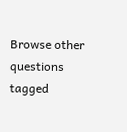Browse other questions tagged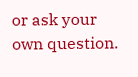or ask your own question.